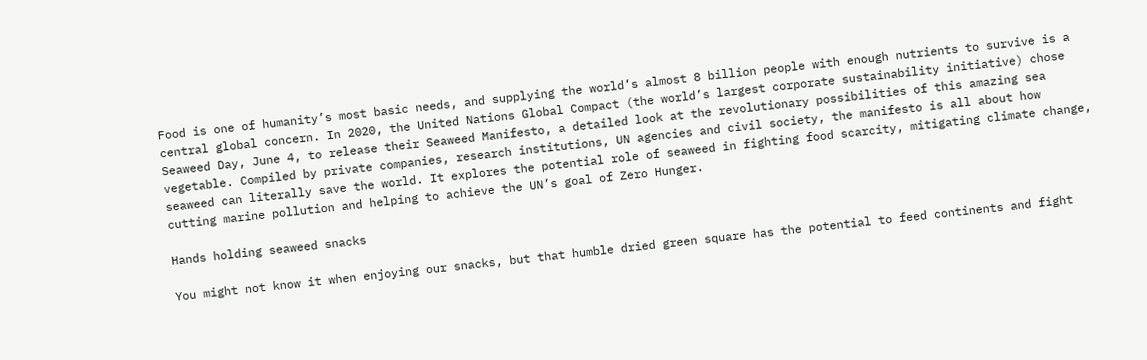Food is one of humanity’s most basic needs, and supplying the world’s almost 8 billion people with enough nutrients to survive is a central global concern. In 2020, the United Nations Global Compact (the world’s largest corporate sustainability initiative) chose Seaweed Day, June 4, to release their Seaweed Manifesto, a detailed look at the revolutionary possibilities of this amazing sea vegetable. Compiled by private companies, research institutions, UN agencies and civil society, the manifesto is all about how seaweed can literally save the world. It explores the potential role of seaweed in fighting food scarcity, mitigating climate change, cutting marine pollution and helping to achieve the UN’s goal of Zero Hunger.

Hands holding seaweed snacks

You might not know it when enjoying our snacks, but that humble dried green square has the potential to feed continents and fight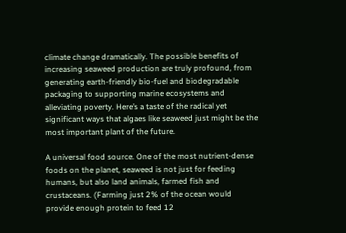climate change dramatically. The possible benefits of increasing seaweed production are truly profound, from generating earth-friendly bio-fuel and biodegradable packaging to supporting marine ecosystems and alleviating poverty. Here’s a taste of the radical yet significant ways that algaes like seaweed just might be the most important plant of the future.

A universal food source. One of the most nutrient-dense foods on the planet, seaweed is not just for feeding humans, but also land animals, farmed fish and crustaceans. (Farming just 2% of the ocean would provide enough protein to feed 12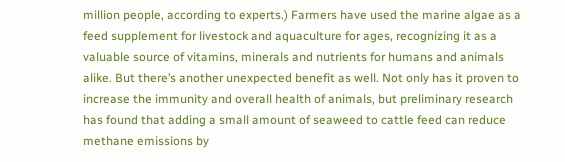million people, according to experts.) Farmers have used the marine algae as a feed supplement for livestock and aquaculture for ages, recognizing it as a valuable source of vitamins, minerals and nutrients for humans and animals alike. But there’s another unexpected benefit as well. Not only has it proven to increase the immunity and overall health of animals, but preliminary research has found that adding a small amount of seaweed to cattle feed can reduce methane emissions by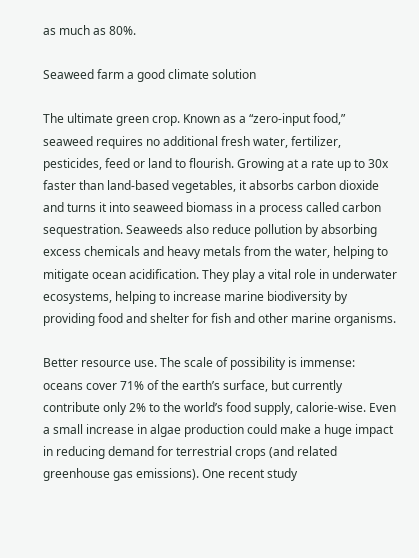as much as 80%.

Seaweed farm a good climate solution

The ultimate green crop. Known as a “zero-input food,” seaweed requires no additional fresh water, fertilizer, pesticides, feed or land to flourish. Growing at a rate up to 30x faster than land-based vegetables, it absorbs carbon dioxide and turns it into seaweed biomass in a process called carbon sequestration. Seaweeds also reduce pollution by absorbing excess chemicals and heavy metals from the water, helping to mitigate ocean acidification. They play a vital role in underwater ecosystems, helping to increase marine biodiversity by providing food and shelter for fish and other marine organisms.

Better resource use. The scale of possibility is immense: oceans cover 71% of the earth’s surface, but currently contribute only 2% to the world’s food supply, calorie-wise. Even a small increase in algae production could make a huge impact in reducing demand for terrestrial crops (and related greenhouse gas emissions). One recent study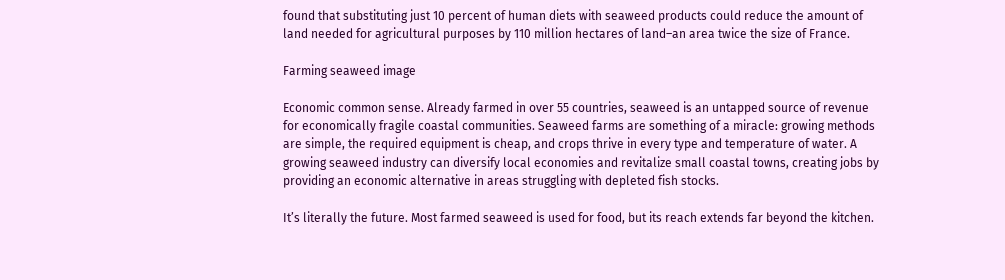found that substituting just 10 percent of human diets with seaweed products could reduce the amount of land needed for agricultural purposes by 110 million hectares of land–an area twice the size of France.

Farming seaweed image

Economic common sense. Already farmed in over 55 countries, seaweed is an untapped source of revenue for economically fragile coastal communities. Seaweed farms are something of a miracle: growing methods are simple, the required equipment is cheap, and crops thrive in every type and temperature of water. A growing seaweed industry can diversify local economies and revitalize small coastal towns, creating jobs by providing an economic alternative in areas struggling with depleted fish stocks.

It’s literally the future. Most farmed seaweed is used for food, but its reach extends far beyond the kitchen.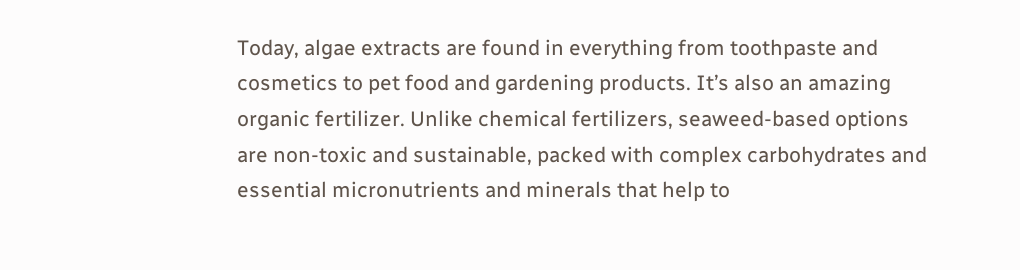Today, algae extracts are found in everything from toothpaste and cosmetics to pet food and gardening products. It’s also an amazing organic fertilizer. Unlike chemical fertilizers, seaweed-based options are non-toxic and sustainable, packed with complex carbohydrates and essential micronutrients and minerals that help to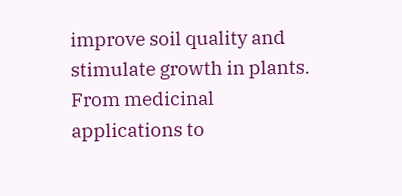improve soil quality and stimulate growth in plants. From medicinal applications to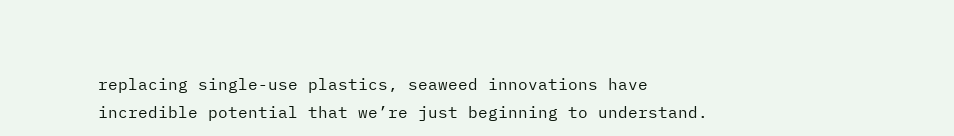replacing single-use plastics, seaweed innovations have incredible potential that we’re just beginning to understand.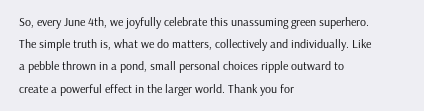So, every June 4th, we joyfully celebrate this unassuming green superhero. The simple truth is, what we do matters, collectively and individually. Like a pebble thrown in a pond, small personal choices ripple outward to create a powerful effect in the larger world. Thank you for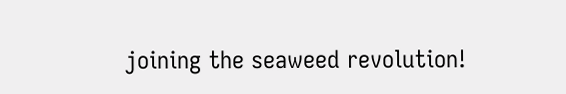joining the seaweed revolution!